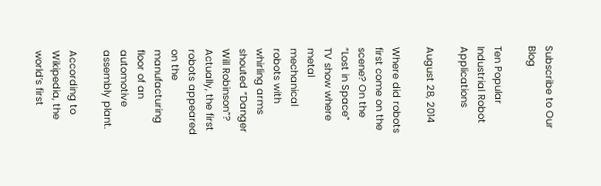Subscribe to Our Blog

Ten Popular Industrial Robot Applications

August 28, 2014

Where did robots first come on the scene? On the “Lost in Space” TV show where metal mechanical robots with whirling arms shouted “Danger Will Robinson”? Actually, the first robots appeared on the manufacturing floor of an automotive assembly plant.

According to Wikipedia, the world’s first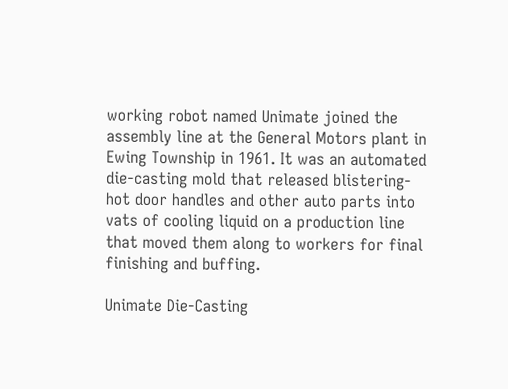working robot named Unimate joined the assembly line at the General Motors plant in Ewing Township in 1961. It was an automated die-casting mold that released blistering-hot door handles and other auto parts into vats of cooling liquid on a production line that moved them along to workers for final finishing and buffing.

Unimate Die-Casting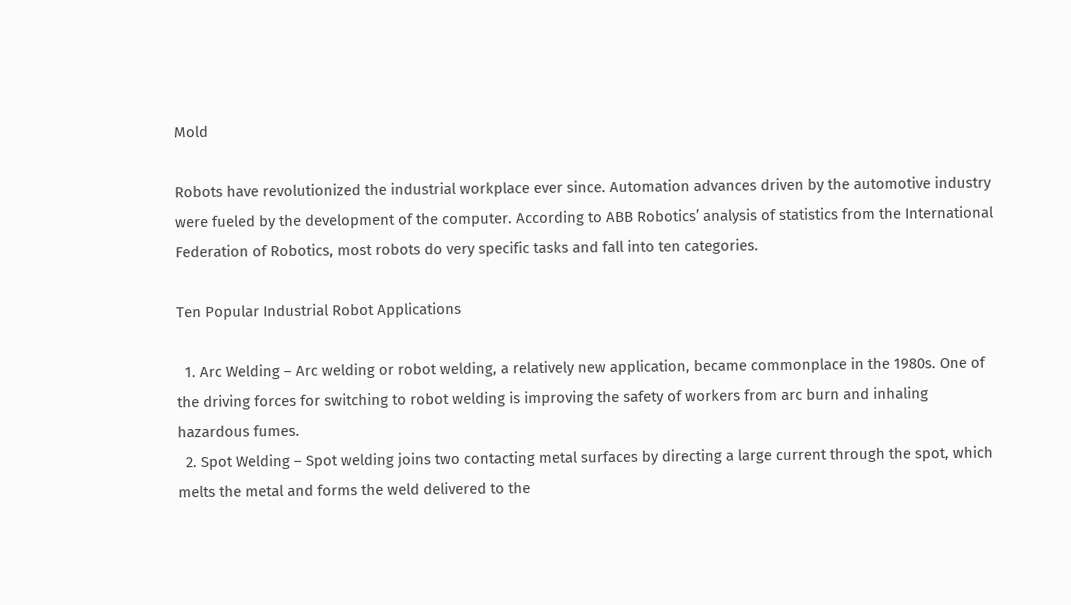Mold

Robots have revolutionized the industrial workplace ever since. Automation advances driven by the automotive industry were fueled by the development of the computer. According to ABB Robotics’ analysis of statistics from the International Federation of Robotics, most robots do very specific tasks and fall into ten categories.

Ten Popular Industrial Robot Applications

  1. Arc Welding – Arc welding or robot welding, a relatively new application, became commonplace in the 1980s. One of the driving forces for switching to robot welding is improving the safety of workers from arc burn and inhaling hazardous fumes.
  2. Spot Welding – Spot welding joins two contacting metal surfaces by directing a large current through the spot, which melts the metal and forms the weld delivered to the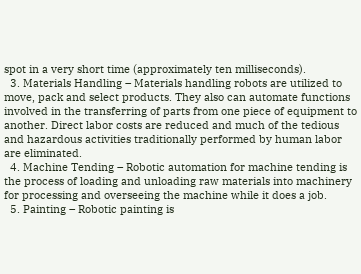spot in a very short time (approximately ten milliseconds).
  3. Materials Handling – Materials handling robots are utilized to move, pack and select products. They also can automate functions involved in the transferring of parts from one piece of equipment to another. Direct labor costs are reduced and much of the tedious and hazardous activities traditionally performed by human labor are eliminated.
  4. Machine Tending – Robotic automation for machine tending is the process of loading and unloading raw materials into machinery for processing and overseeing the machine while it does a job.
  5. Painting – Robotic painting is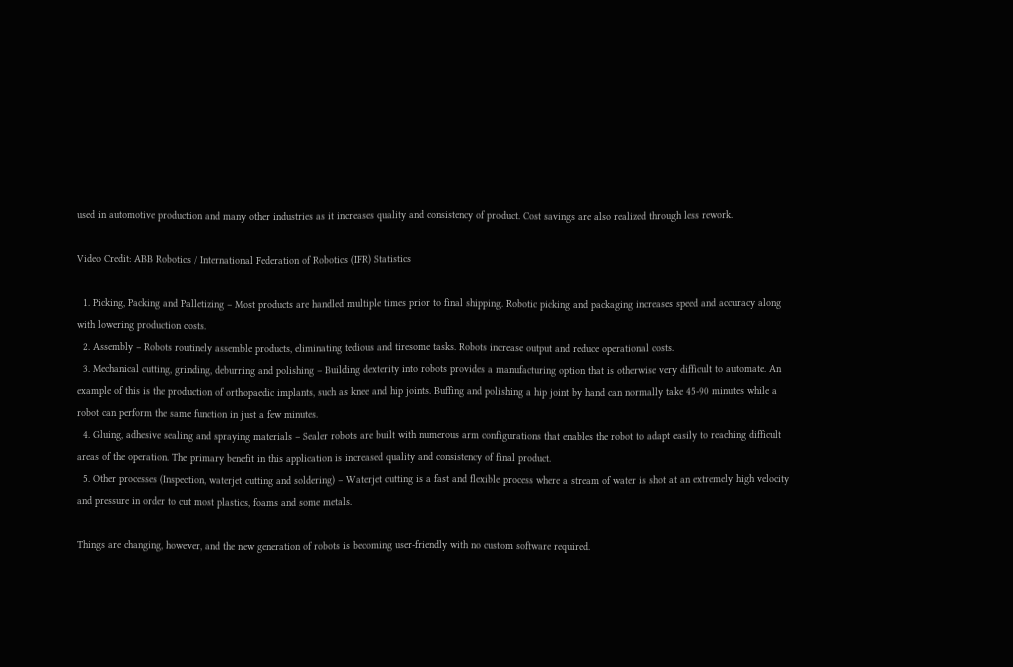used in automotive production and many other industries as it increases quality and consistency of product. Cost savings are also realized through less rework.

Video Credit: ABB Robotics / International Federation of Robotics (IFR) Statistics

  1. Picking, Packing and Palletizing – Most products are handled multiple times prior to final shipping. Robotic picking and packaging increases speed and accuracy along with lowering production costs.
  2. Assembly – Robots routinely assemble products, eliminating tedious and tiresome tasks. Robots increase output and reduce operational costs.
  3. Mechanical cutting, grinding, deburring and polishing – Building dexterity into robots provides a manufacturing option that is otherwise very difficult to automate. An example of this is the production of orthopaedic implants, such as knee and hip joints. Buffing and polishing a hip joint by hand can normally take 45-90 minutes while a robot can perform the same function in just a few minutes.
  4. Gluing, adhesive sealing and spraying materials – Sealer robots are built with numerous arm configurations that enables the robot to adapt easily to reaching difficult areas of the operation. The primary benefit in this application is increased quality and consistency of final product.
  5. Other processes (Inspection, waterjet cutting and soldering) – Waterjet cutting is a fast and flexible process where a stream of water is shot at an extremely high velocity and pressure in order to cut most plastics, foams and some metals.

Things are changing, however, and the new generation of robots is becoming user-friendly with no custom software required.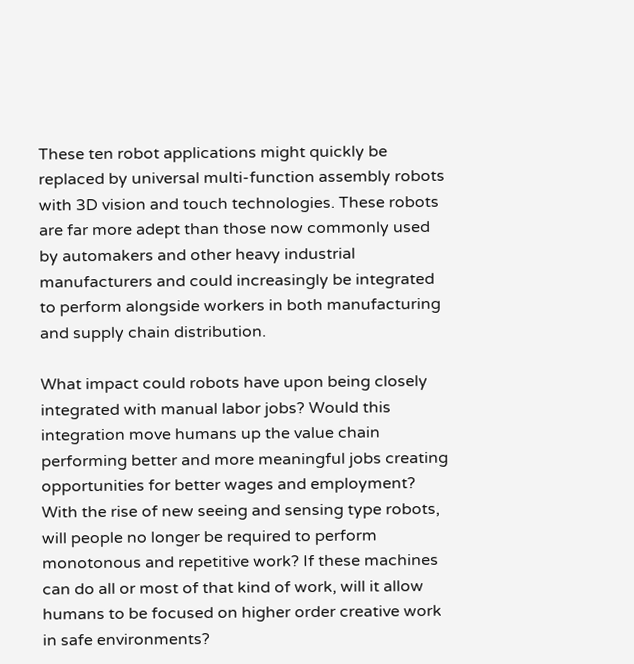These ten robot applications might quickly be replaced by universal multi-function assembly robots with 3D vision and touch technologies. These robots are far more adept than those now commonly used by automakers and other heavy industrial manufacturers and could increasingly be integrated to perform alongside workers in both manufacturing and supply chain distribution.

What impact could robots have upon being closely integrated with manual labor jobs? Would this integration move humans up the value chain performing better and more meaningful jobs creating opportunities for better wages and employment? With the rise of new seeing and sensing type robots, will people no longer be required to perform monotonous and repetitive work? If these machines can do all or most of that kind of work, will it allow humans to be focused on higher order creative work in safe environments?